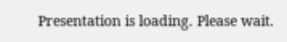Presentation is loading. Please wait.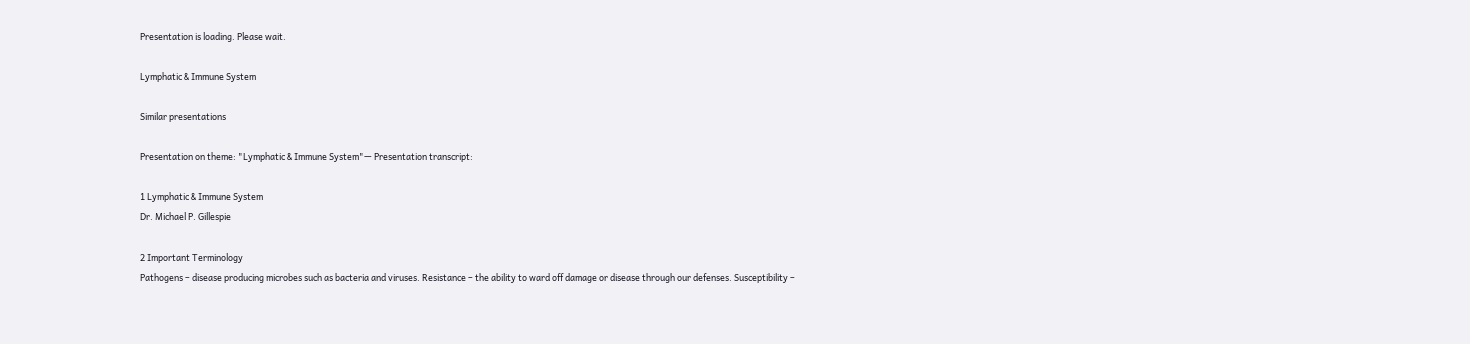Presentation is loading. Please wait.

Lymphatic & Immune System

Similar presentations

Presentation on theme: "Lymphatic & Immune System"— Presentation transcript:

1 Lymphatic & Immune System
Dr. Michael P. Gillespie

2 Important Terminology
Pathogens – disease producing microbes such as bacteria and viruses. Resistance – the ability to ward off damage or disease through our defenses. Susceptibility –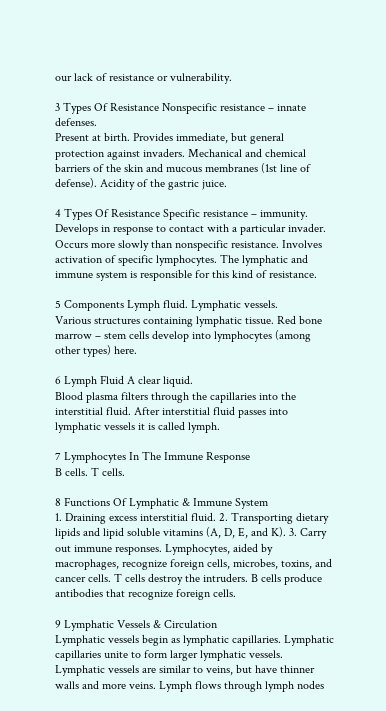our lack of resistance or vulnerability.

3 Types Of Resistance Nonspecific resistance – innate defenses.
Present at birth. Provides immediate, but general protection against invaders. Mechanical and chemical barriers of the skin and mucous membranes (1st line of defense). Acidity of the gastric juice.

4 Types Of Resistance Specific resistance – immunity.
Develops in response to contact with a particular invader. Occurs more slowly than nonspecific resistance. Involves activation of specific lymphocytes. The lymphatic and immune system is responsible for this kind of resistance.

5 Components Lymph fluid. Lymphatic vessels.
Various structures containing lymphatic tissue. Red bone marrow – stem cells develop into lymphocytes (among other types) here.

6 Lymph Fluid A clear liquid.
Blood plasma filters through the capillaries into the interstitial fluid. After interstitial fluid passes into lymphatic vessels it is called lymph.

7 Lymphocytes In The Immune Response
B cells. T cells.

8 Functions Of Lymphatic & Immune System
1. Draining excess interstitial fluid. 2. Transporting dietary lipids and lipid soluble vitamins (A, D, E, and K). 3. Carry out immune responses. Lymphocytes, aided by macrophages, recognize foreign cells, microbes, toxins, and cancer cells. T cells destroy the intruders. B cells produce antibodies that recognize foreign cells.

9 Lymphatic Vessels & Circulation
Lymphatic vessels begin as lymphatic capillaries. Lymphatic capillaries unite to form larger lymphatic vessels. Lymphatic vessels are similar to veins, but have thinner walls and more veins. Lymph flows through lymph nodes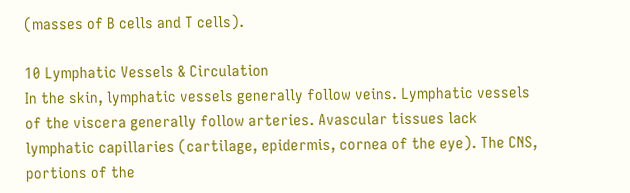(masses of B cells and T cells).

10 Lymphatic Vessels & Circulation
In the skin, lymphatic vessels generally follow veins. Lymphatic vessels of the viscera generally follow arteries. Avascular tissues lack lymphatic capillaries (cartilage, epidermis, cornea of the eye). The CNS, portions of the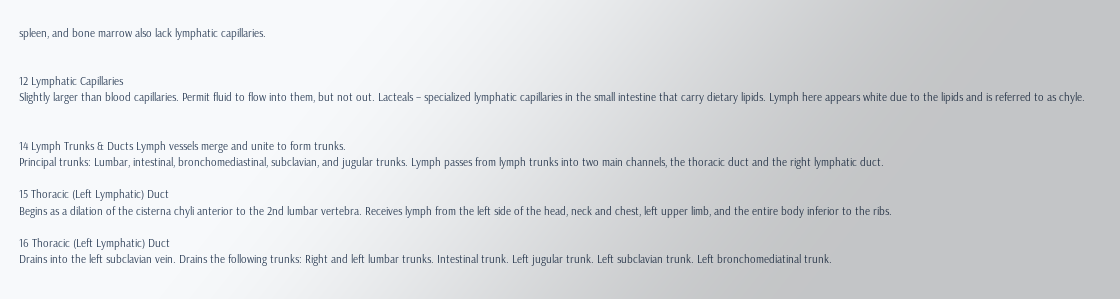spleen, and bone marrow also lack lymphatic capillaries.


12 Lymphatic Capillaries
Slightly larger than blood capillaries. Permit fluid to flow into them, but not out. Lacteals – specialized lymphatic capillaries in the small intestine that carry dietary lipids. Lymph here appears white due to the lipids and is referred to as chyle.


14 Lymph Trunks & Ducts Lymph vessels merge and unite to form trunks.
Principal trunks: Lumbar, intestinal, bronchomediastinal, subclavian, and jugular trunks. Lymph passes from lymph trunks into two main channels, the thoracic duct and the right lymphatic duct.

15 Thoracic (Left Lymphatic) Duct
Begins as a dilation of the cisterna chyli anterior to the 2nd lumbar vertebra. Receives lymph from the left side of the head, neck and chest, left upper limb, and the entire body inferior to the ribs.

16 Thoracic (Left Lymphatic) Duct
Drains into the left subclavian vein. Drains the following trunks: Right and left lumbar trunks. Intestinal trunk. Left jugular trunk. Left subclavian trunk. Left bronchomediatinal trunk.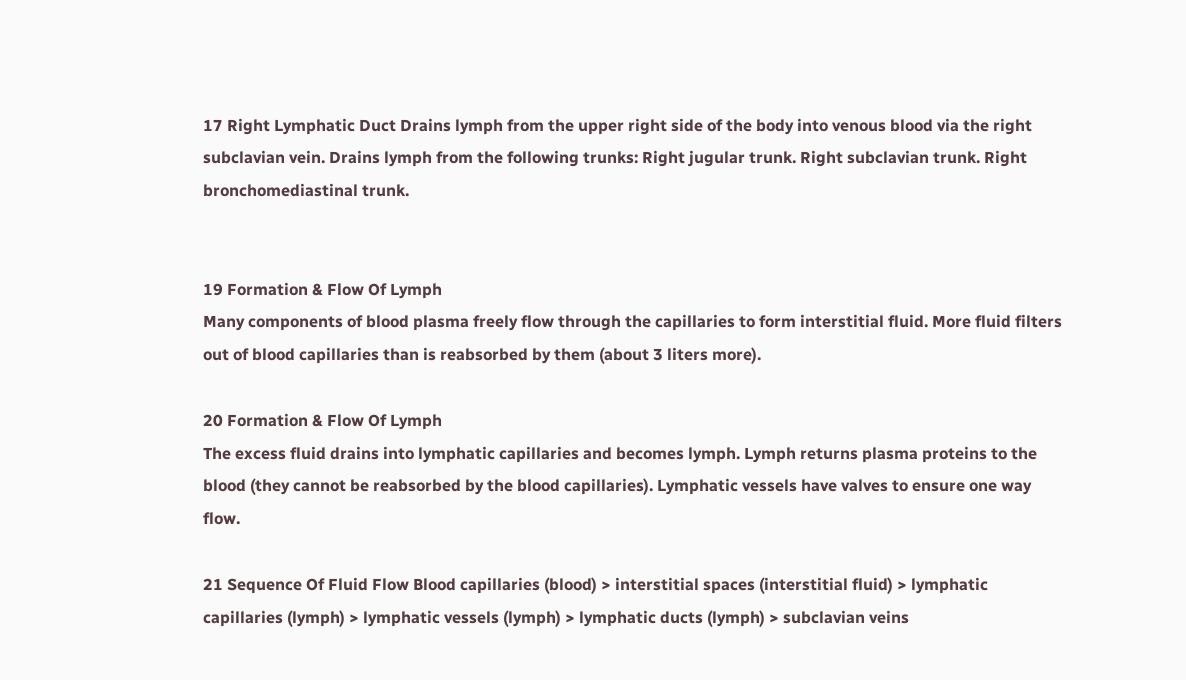17 Right Lymphatic Duct Drains lymph from the upper right side of the body into venous blood via the right subclavian vein. Drains lymph from the following trunks: Right jugular trunk. Right subclavian trunk. Right bronchomediastinal trunk.


19 Formation & Flow Of Lymph
Many components of blood plasma freely flow through the capillaries to form interstitial fluid. More fluid filters out of blood capillaries than is reabsorbed by them (about 3 liters more).

20 Formation & Flow Of Lymph
The excess fluid drains into lymphatic capillaries and becomes lymph. Lymph returns plasma proteins to the blood (they cannot be reabsorbed by the blood capillaries). Lymphatic vessels have valves to ensure one way flow.

21 Sequence Of Fluid Flow Blood capillaries (blood) > interstitial spaces (interstitial fluid) > lymphatic capillaries (lymph) > lymphatic vessels (lymph) > lymphatic ducts (lymph) > subclavian veins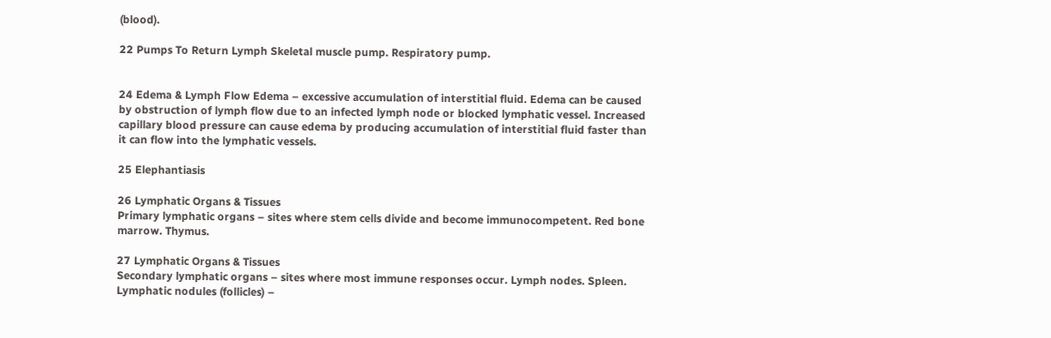(blood).

22 Pumps To Return Lymph Skeletal muscle pump. Respiratory pump.


24 Edema & Lymph Flow Edema – excessive accumulation of interstitial fluid. Edema can be caused by obstruction of lymph flow due to an infected lymph node or blocked lymphatic vessel. Increased capillary blood pressure can cause edema by producing accumulation of interstitial fluid faster than it can flow into the lymphatic vessels.

25 Elephantiasis

26 Lymphatic Organs & Tissues
Primary lymphatic organs – sites where stem cells divide and become immunocompetent. Red bone marrow. Thymus.

27 Lymphatic Organs & Tissues
Secondary lymphatic organs – sites where most immune responses occur. Lymph nodes. Spleen. Lymphatic nodules (follicles) –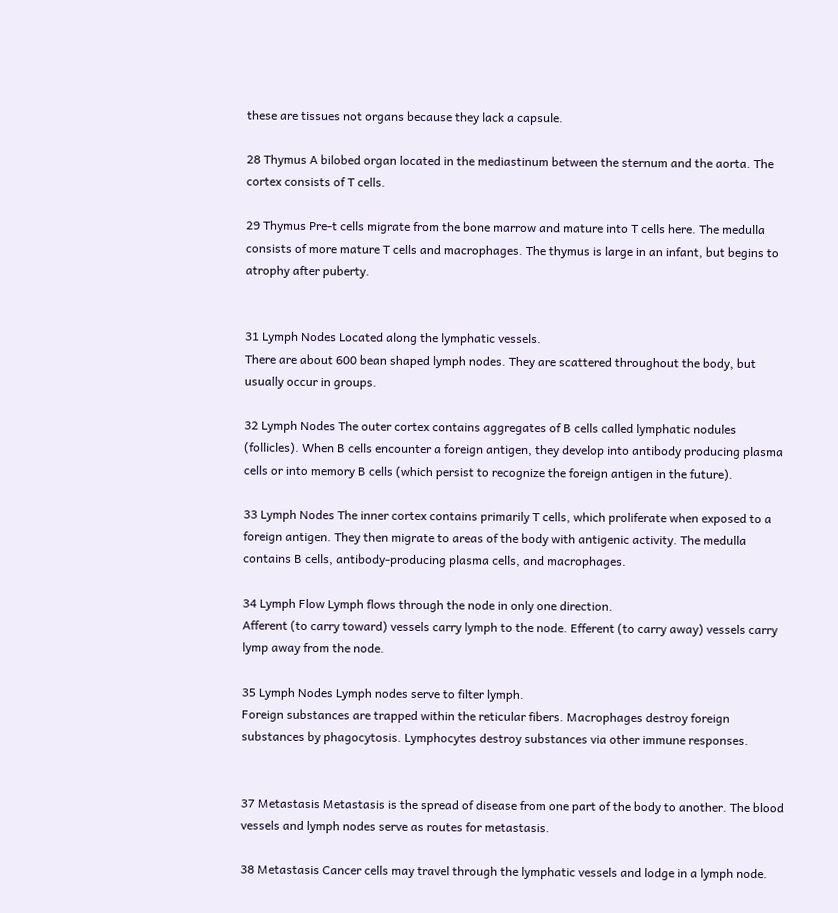these are tissues not organs because they lack a capsule.

28 Thymus A bilobed organ located in the mediastinum between the sternum and the aorta. The cortex consists of T cells.

29 Thymus Pre-t cells migrate from the bone marrow and mature into T cells here. The medulla consists of more mature T cells and macrophages. The thymus is large in an infant, but begins to atrophy after puberty.


31 Lymph Nodes Located along the lymphatic vessels.
There are about 600 bean shaped lymph nodes. They are scattered throughout the body, but usually occur in groups.

32 Lymph Nodes The outer cortex contains aggregates of B cells called lymphatic nodules (follicles). When B cells encounter a foreign antigen, they develop into antibody producing plasma cells or into memory B cells (which persist to recognize the foreign antigen in the future).

33 Lymph Nodes The inner cortex contains primarily T cells, which proliferate when exposed to a foreign antigen. They then migrate to areas of the body with antigenic activity. The medulla contains B cells, antibody-producing plasma cells, and macrophages.

34 Lymph Flow Lymph flows through the node in only one direction.
Afferent (to carry toward) vessels carry lymph to the node. Efferent (to carry away) vessels carry lymp away from the node.

35 Lymph Nodes Lymph nodes serve to filter lymph.
Foreign substances are trapped within the reticular fibers. Macrophages destroy foreign substances by phagocytosis. Lymphocytes destroy substances via other immune responses.


37 Metastasis Metastasis is the spread of disease from one part of the body to another. The blood vessels and lymph nodes serve as routes for metastasis.

38 Metastasis Cancer cells may travel through the lymphatic vessels and lodge in a lymph node.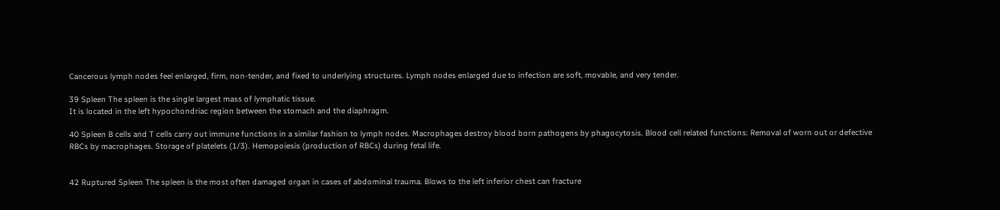Cancerous lymph nodes feel enlarged, firm, non-tender, and fixed to underlying structures. Lymph nodes enlarged due to infection are soft, movable, and very tender.

39 Spleen The spleen is the single largest mass of lymphatic tissue.
It is located in the left hypochondriac region between the stomach and the diaphragm.

40 Spleen B cells and T cells carry out immune functions in a similar fashion to lymph nodes. Macrophages destroy blood born pathogens by phagocytosis. Blood cell related functions: Removal of worn out or defective RBCs by macrophages. Storage of platelets (1/3). Hemopoiesis (production of RBCs) during fetal life.


42 Ruptured Spleen The spleen is the most often damaged organ in cases of abdominal trauma. Blows to the left inferior chest can fracture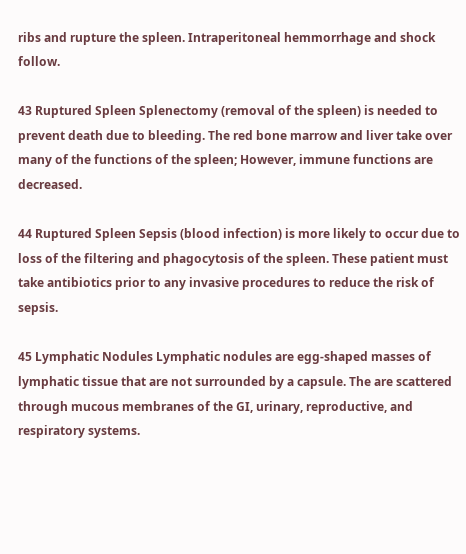ribs and rupture the spleen. Intraperitoneal hemmorrhage and shock follow.

43 Ruptured Spleen Splenectomy (removal of the spleen) is needed to prevent death due to bleeding. The red bone marrow and liver take over many of the functions of the spleen; However, immune functions are decreased.

44 Ruptured Spleen Sepsis (blood infection) is more likely to occur due to loss of the filtering and phagocytosis of the spleen. These patient must take antibiotics prior to any invasive procedures to reduce the risk of sepsis.

45 Lymphatic Nodules Lymphatic nodules are egg-shaped masses of lymphatic tissue that are not surrounded by a capsule. The are scattered through mucous membranes of the GI, urinary, reproductive, and respiratory systems.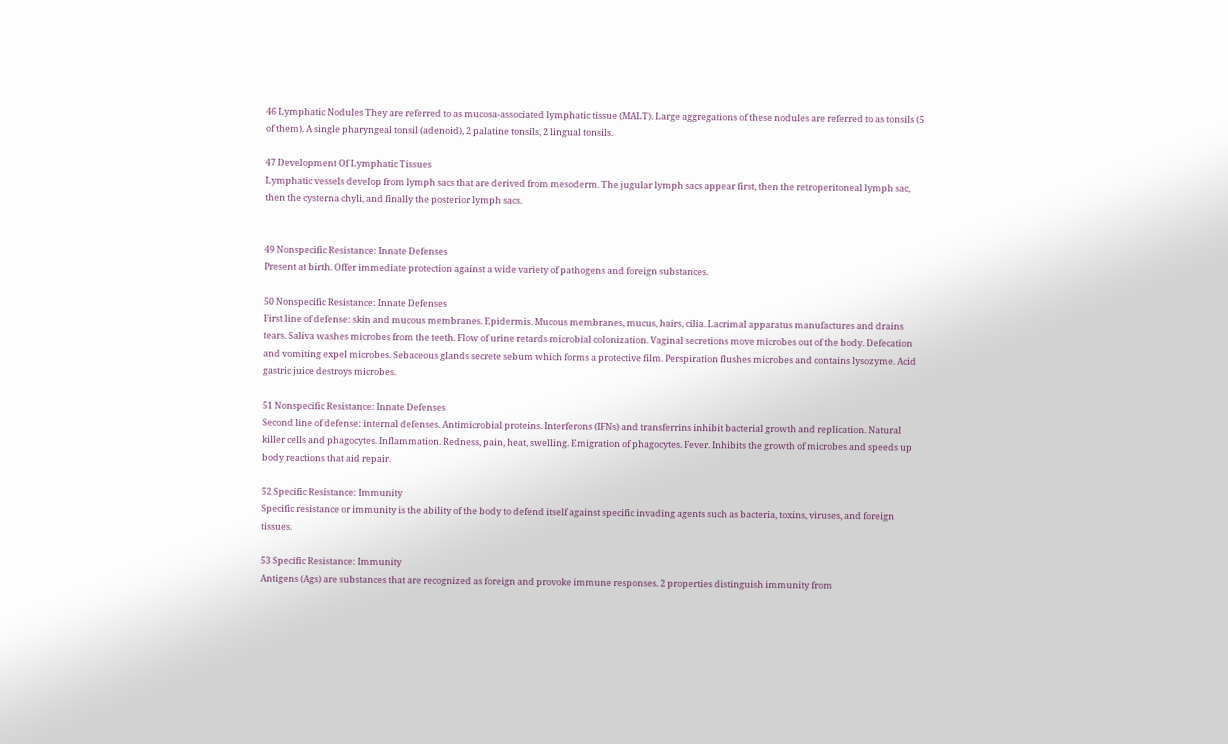46 Lymphatic Nodules They are referred to as mucosa-associated lymphatic tissue (MALT). Large aggregations of these nodules are referred to as tonsils (5 of them). A single pharyngeal tonsil (adenoid), 2 palatine tonsils, 2 lingual tonsils.

47 Development Of Lymphatic Tissues
Lymphatic vessels develop from lymph sacs that are derived from mesoderm. The jugular lymph sacs appear first, then the retroperitoneal lymph sac, then the cysterna chyli, and finally the posterior lymph sacs.


49 Nonspecific Resistance: Innate Defenses
Present at birth. Offer immediate protection against a wide variety of pathogens and foreign substances.

50 Nonspecific Resistance: Innate Defenses
First line of defense: skin and mucous membranes. Epidermis. Mucous membranes, mucus, hairs, cilia. Lacrimal apparatus manufactures and drains tears. Saliva washes microbes from the teeth. Flow of urine retards microbial colonization. Vaginal secretions move microbes out of the body. Defecation and vomiting expel microbes. Sebaceous glands secrete sebum which forms a protective film. Perspiration flushes microbes and contains lysozyme. Acid gastric juice destroys microbes.

51 Nonspecific Resistance: Innate Defenses
Second line of defense: internal defenses. Antimicrobial proteins. Interferons (IFNs) and transferrins inhibit bacterial growth and replication. Natural killer cells and phagocytes. Inflammation. Redness, pain, heat, swelling. Emigration of phagocytes. Fever. Inhibits the growth of microbes and speeds up body reactions that aid repair.

52 Specific Resistance: Immunity
Specific resistance or immunity is the ability of the body to defend itself against specific invading agents such as bacteria, toxins, viruses, and foreign tissues.

53 Specific Resistance: Immunity
Antigens (Ags) are substances that are recognized as foreign and provoke immune responses. 2 properties distinguish immunity from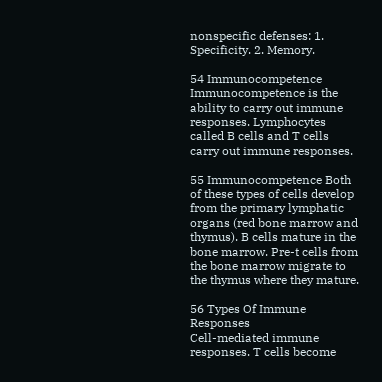nonspecific defenses: 1. Specificity. 2. Memory.

54 Immunocompetence Immunocompetence is the ability to carry out immune responses. Lymphocytes called B cells and T cells carry out immune responses.

55 Immunocompetence Both of these types of cells develop from the primary lymphatic organs (red bone marrow and thymus). B cells mature in the bone marrow. Pre-t cells from the bone marrow migrate to the thymus where they mature.

56 Types Of Immune Responses
Cell-mediated immune responses. T cells become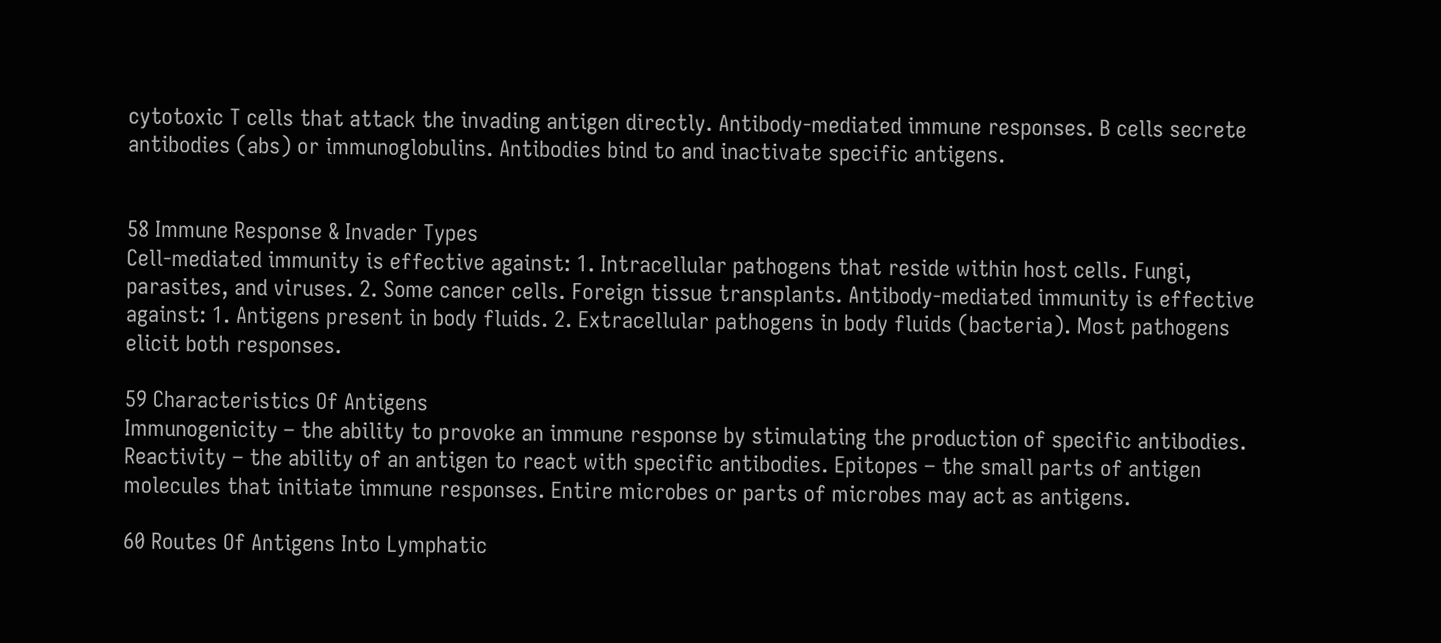cytotoxic T cells that attack the invading antigen directly. Antibody-mediated immune responses. B cells secrete antibodies (abs) or immunoglobulins. Antibodies bind to and inactivate specific antigens.


58 Immune Response & Invader Types
Cell-mediated immunity is effective against: 1. Intracellular pathogens that reside within host cells. Fungi, parasites, and viruses. 2. Some cancer cells. Foreign tissue transplants. Antibody-mediated immunity is effective against: 1. Antigens present in body fluids. 2. Extracellular pathogens in body fluids (bacteria). Most pathogens elicit both responses.

59 Characteristics Of Antigens
Immunogenicity – the ability to provoke an immune response by stimulating the production of specific antibodies. Reactivity – the ability of an antigen to react with specific antibodies. Epitopes – the small parts of antigen molecules that initiate immune responses. Entire microbes or parts of microbes may act as antigens.

60 Routes Of Antigens Into Lymphatic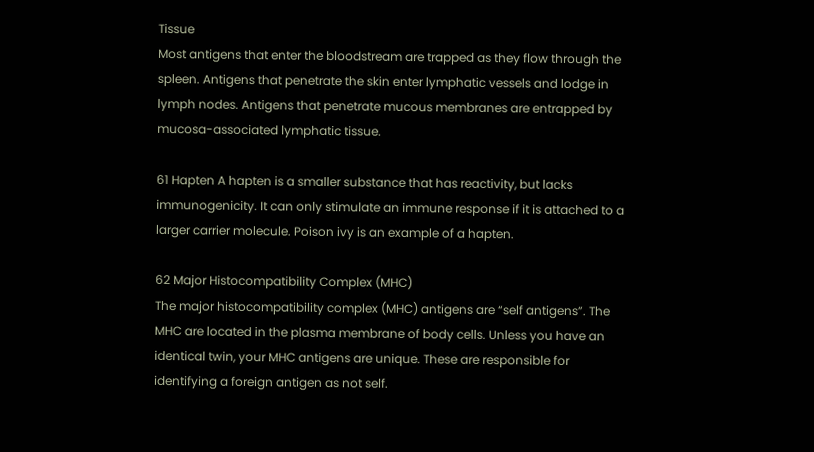Tissue
Most antigens that enter the bloodstream are trapped as they flow through the spleen. Antigens that penetrate the skin enter lymphatic vessels and lodge in lymph nodes. Antigens that penetrate mucous membranes are entrapped by mucosa-associated lymphatic tissue.

61 Hapten A hapten is a smaller substance that has reactivity, but lacks immunogenicity. It can only stimulate an immune response if it is attached to a larger carrier molecule. Poison ivy is an example of a hapten.

62 Major Histocompatibility Complex (MHC)
The major histocompatibility complex (MHC) antigens are “self antigens”. The MHC are located in the plasma membrane of body cells. Unless you have an identical twin, your MHC antigens are unique. These are responsible for identifying a foreign antigen as not self.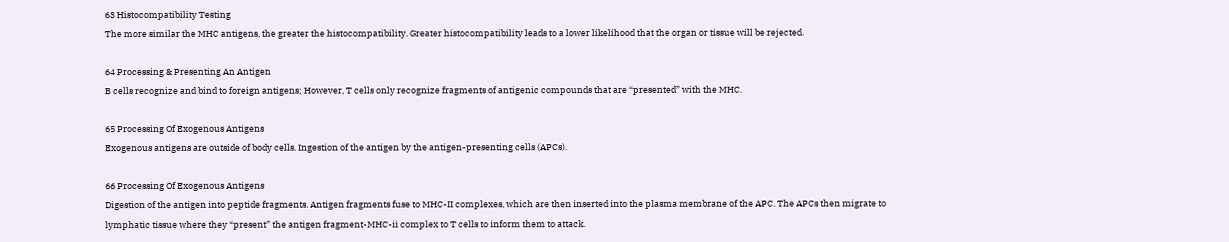63 Histocompatibility Testing
The more similar the MHC antigens, the greater the histocompatibility. Greater histocompatibility leads to a lower likelihood that the organ or tissue will be rejected.

64 Processing & Presenting An Antigen
B cells recognize and bind to foreign antigens; However, T cells only recognize fragments of antigenic compounds that are “presented” with the MHC.

65 Processing Of Exogenous Antigens
Exogenous antigens are outside of body cells. Ingestion of the antigen by the antigen-presenting cells (APCs).

66 Processing Of Exogenous Antigens
Digestion of the antigen into peptide fragments. Antigen fragments fuse to MHC-II complexes, which are then inserted into the plasma membrane of the APC. The APCs then migrate to lymphatic tissue where they “present” the antigen fragment-MHC-ii complex to T cells to inform them to attack.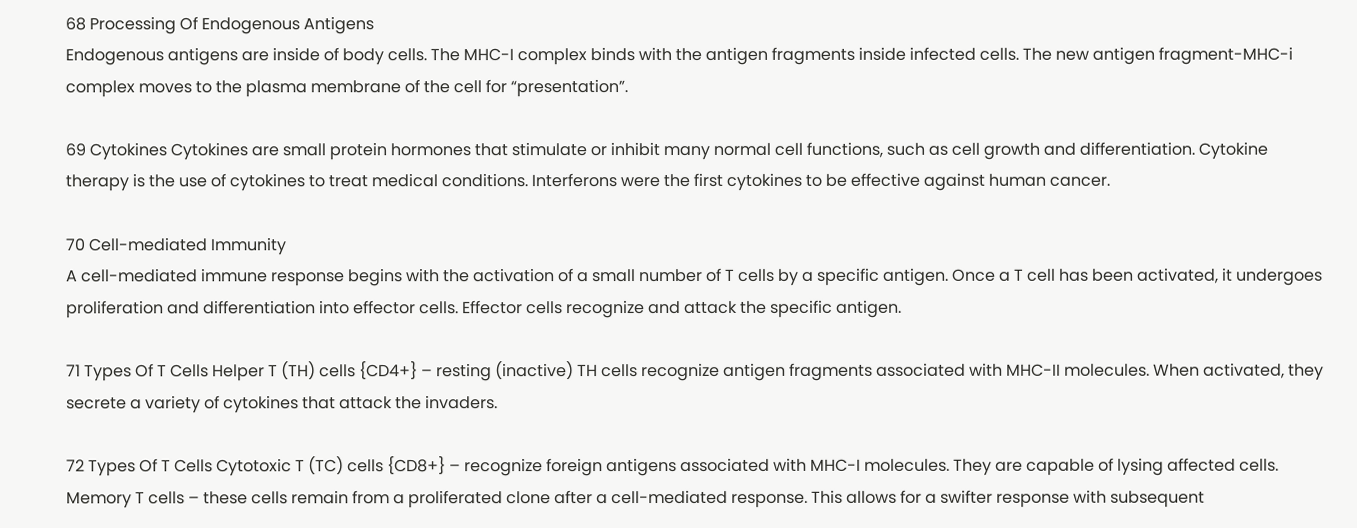68 Processing Of Endogenous Antigens
Endogenous antigens are inside of body cells. The MHC-I complex binds with the antigen fragments inside infected cells. The new antigen fragment-MHC-i complex moves to the plasma membrane of the cell for “presentation”.

69 Cytokines Cytokines are small protein hormones that stimulate or inhibit many normal cell functions, such as cell growth and differentiation. Cytokine therapy is the use of cytokines to treat medical conditions. Interferons were the first cytokines to be effective against human cancer.

70 Cell-mediated Immunity
A cell-mediated immune response begins with the activation of a small number of T cells by a specific antigen. Once a T cell has been activated, it undergoes proliferation and differentiation into effector cells. Effector cells recognize and attack the specific antigen.

71 Types Of T Cells Helper T (TH) cells {CD4+} – resting (inactive) TH cells recognize antigen fragments associated with MHC-II molecules. When activated, they secrete a variety of cytokines that attack the invaders.

72 Types Of T Cells Cytotoxic T (TC) cells {CD8+} – recognize foreign antigens associated with MHC-I molecules. They are capable of lysing affected cells. Memory T cells – these cells remain from a proliferated clone after a cell-mediated response. This allows for a swifter response with subsequent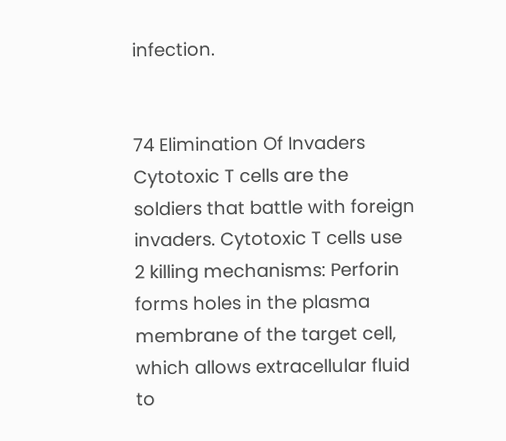infection.


74 Elimination Of Invaders
Cytotoxic T cells are the soldiers that battle with foreign invaders. Cytotoxic T cells use 2 killing mechanisms: Perforin forms holes in the plasma membrane of the target cell, which allows extracellular fluid to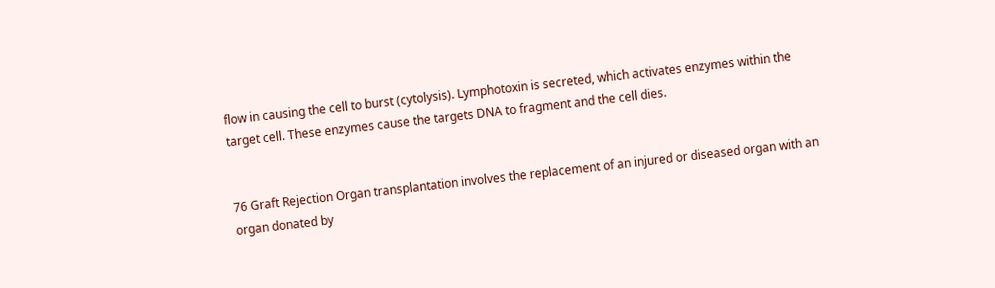flow in causing the cell to burst (cytolysis). Lymphotoxin is secreted, which activates enzymes within the target cell. These enzymes cause the targets DNA to fragment and the cell dies.


76 Graft Rejection Organ transplantation involves the replacement of an injured or diseased organ with an organ donated by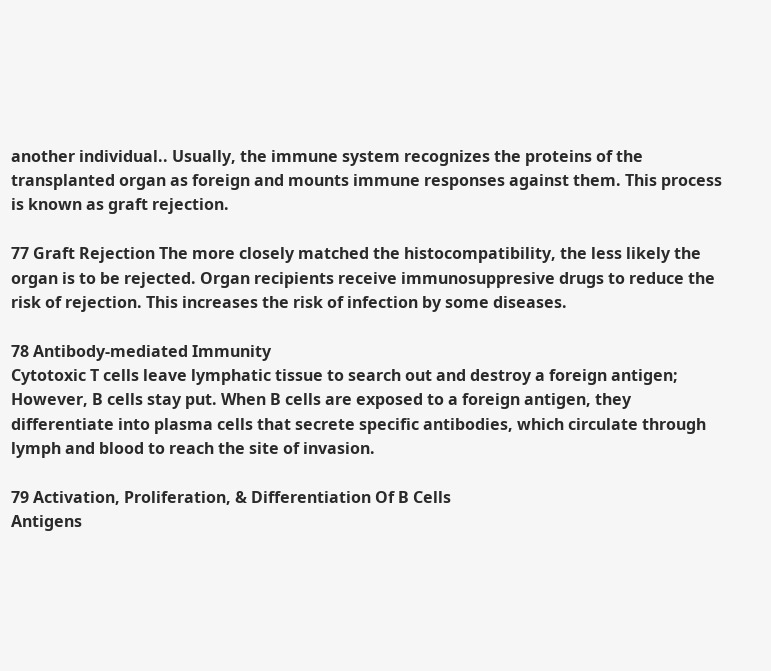another individual.. Usually, the immune system recognizes the proteins of the transplanted organ as foreign and mounts immune responses against them. This process is known as graft rejection.

77 Graft Rejection The more closely matched the histocompatibility, the less likely the organ is to be rejected. Organ recipients receive immunosuppresive drugs to reduce the risk of rejection. This increases the risk of infection by some diseases.

78 Antibody-mediated Immunity
Cytotoxic T cells leave lymphatic tissue to search out and destroy a foreign antigen; However, B cells stay put. When B cells are exposed to a foreign antigen, they differentiate into plasma cells that secrete specific antibodies, which circulate through lymph and blood to reach the site of invasion.

79 Activation, Proliferation, & Differentiation Of B Cells
Antigens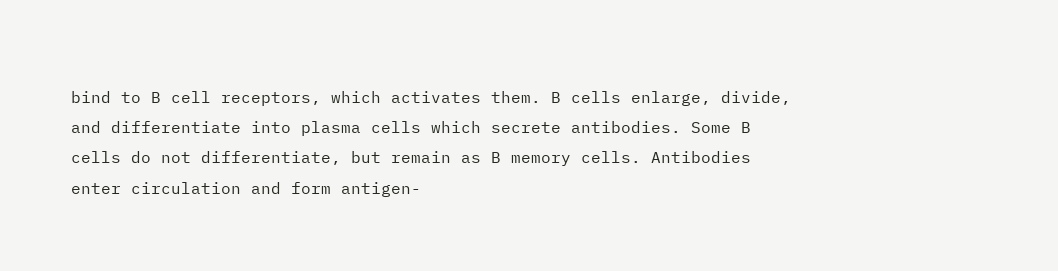bind to B cell receptors, which activates them. B cells enlarge, divide, and differentiate into plasma cells which secrete antibodies. Some B cells do not differentiate, but remain as B memory cells. Antibodies enter circulation and form antigen-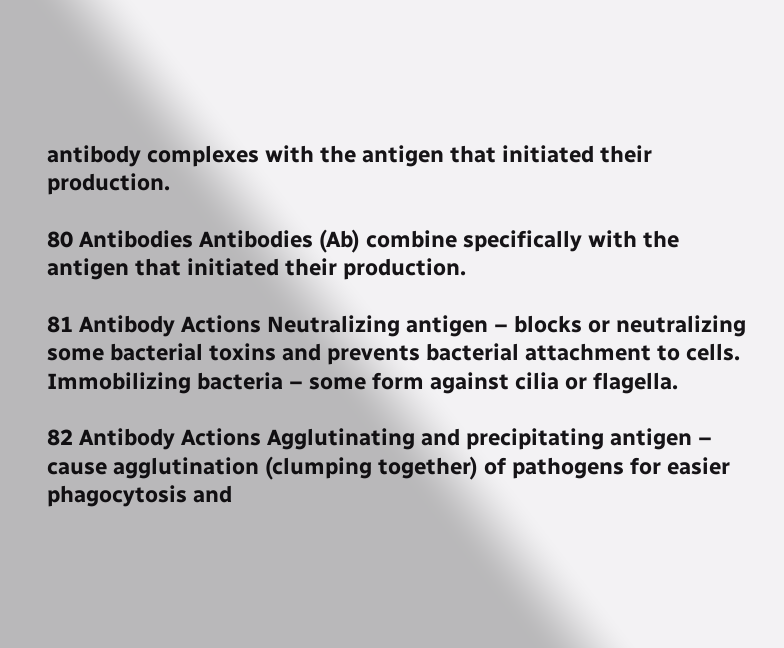antibody complexes with the antigen that initiated their production.

80 Antibodies Antibodies (Ab) combine specifically with the antigen that initiated their production.

81 Antibody Actions Neutralizing antigen – blocks or neutralizing some bacterial toxins and prevents bacterial attachment to cells. Immobilizing bacteria – some form against cilia or flagella.

82 Antibody Actions Agglutinating and precipitating antigen – cause agglutination (clumping together) of pathogens for easier phagocytosis and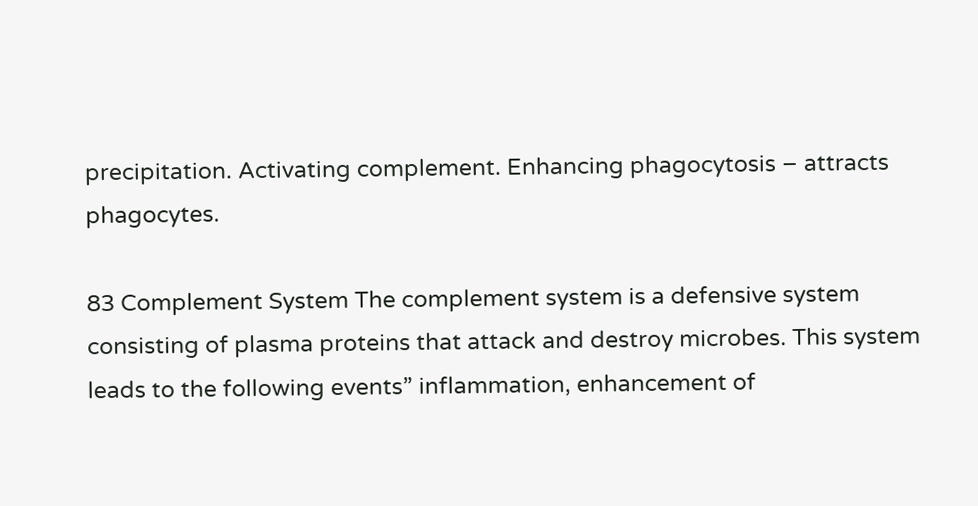precipitation. Activating complement. Enhancing phagocytosis – attracts phagocytes.

83 Complement System The complement system is a defensive system consisting of plasma proteins that attack and destroy microbes. This system leads to the following events” inflammation, enhancement of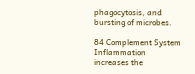phagocytosis, and bursting of microbes.

84 Complement System Inflammation increases the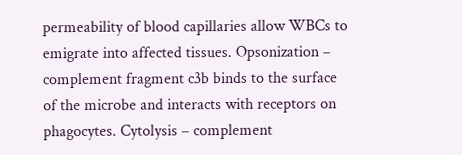permeability of blood capillaries allow WBCs to emigrate into affected tissues. Opsonization – complement fragment c3b binds to the surface of the microbe and interacts with receptors on phagocytes. Cytolysis – complement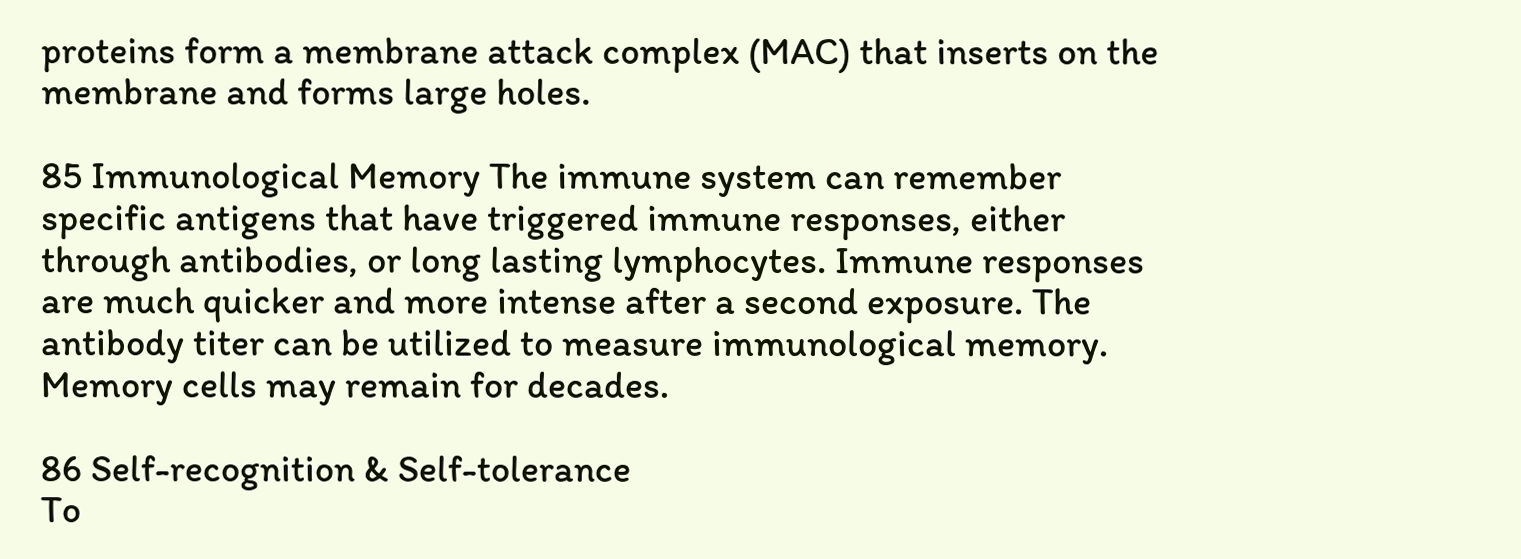proteins form a membrane attack complex (MAC) that inserts on the membrane and forms large holes.

85 Immunological Memory The immune system can remember specific antigens that have triggered immune responses, either through antibodies, or long lasting lymphocytes. Immune responses are much quicker and more intense after a second exposure. The antibody titer can be utilized to measure immunological memory. Memory cells may remain for decades.

86 Self-recognition & Self-tolerance
To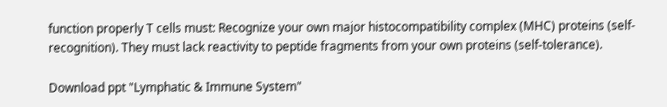function properly T cells must: Recognize your own major histocompatibility complex (MHC) proteins (self-recognition). They must lack reactivity to peptide fragments from your own proteins (self-tolerance).

Download ppt "Lymphatic & Immune System"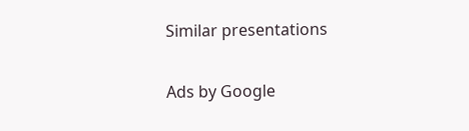Similar presentations

Ads by Google